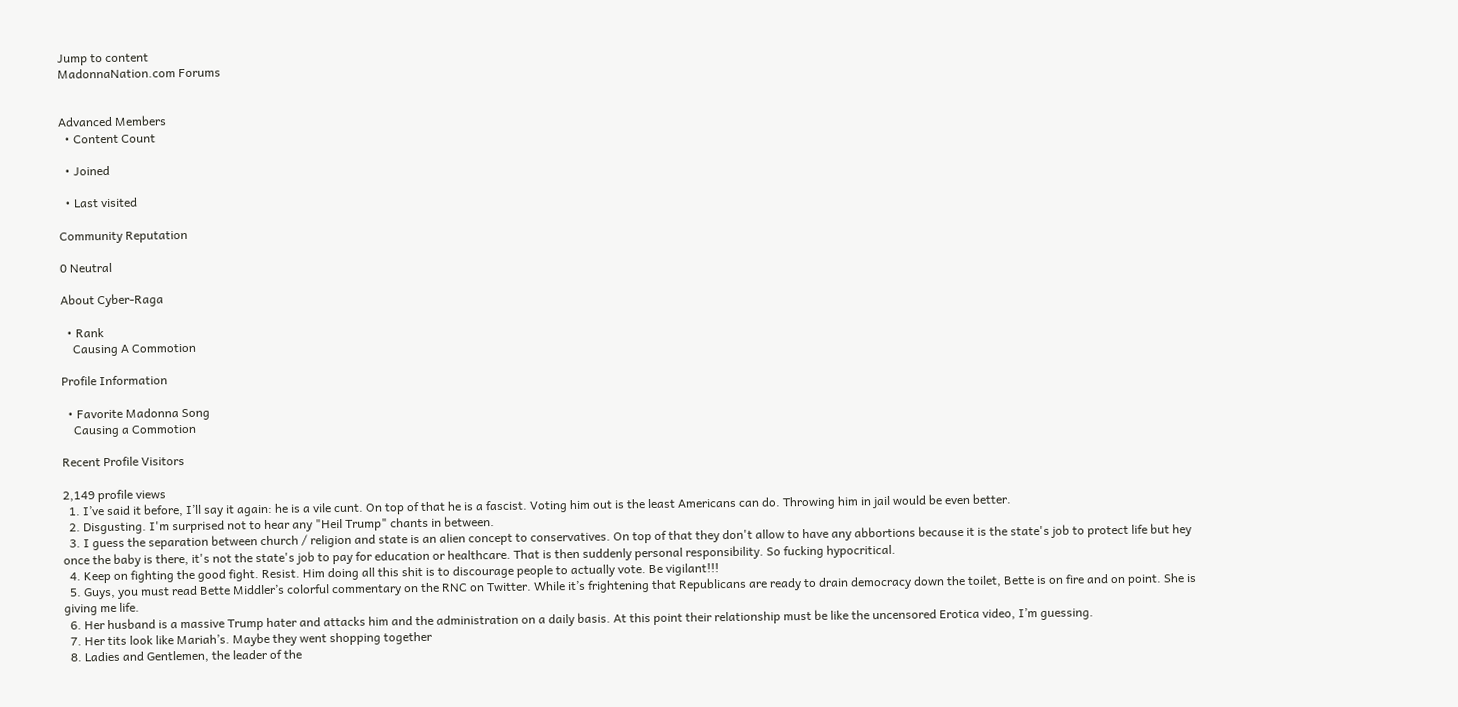Jump to content
MadonnaNation.com Forums


Advanced Members
  • Content Count

  • Joined

  • Last visited

Community Reputation

0 Neutral

About Cyber-Raga

  • Rank
    Causing A Commotion

Profile Information

  • Favorite Madonna Song
    Causing a Commotion

Recent Profile Visitors

2,149 profile views
  1. I’ve said it before, I’ll say it again: he is a vile cunt. On top of that he is a fascist. Voting him out is the least Americans can do. Throwing him in jail would be even better.
  2. Disgusting. I'm surprised not to hear any "Heil Trump" chants in between.
  3. I guess the separation between church / religion and state is an alien concept to conservatives. On top of that they don't allow to have any abbortions because it is the state's job to protect life but hey once the baby is there, it's not the state's job to pay for education or healthcare. That is then suddenly personal responsibility. So fucking hypocritical.
  4. Keep on fighting the good fight. Resist. Him doing all this shit is to discourage people to actually vote. Be vigilant!!!
  5. Guys, you must read Bette Middler’s colorful commentary on the RNC on Twitter. While it’s frightening that Republicans are ready to drain democracy down the toilet, Bette is on fire and on point. She is giving me life.
  6. Her husband is a massive Trump hater and attacks him and the administration on a daily basis. At this point their relationship must be like the uncensored Erotica video, I’m guessing.
  7. Her tits look like Mariah’s. Maybe they went shopping together
  8. Ladies and Gentlemen, the leader of the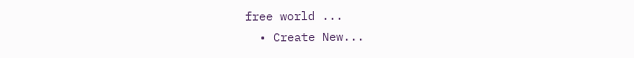free world ...
  • Create New...